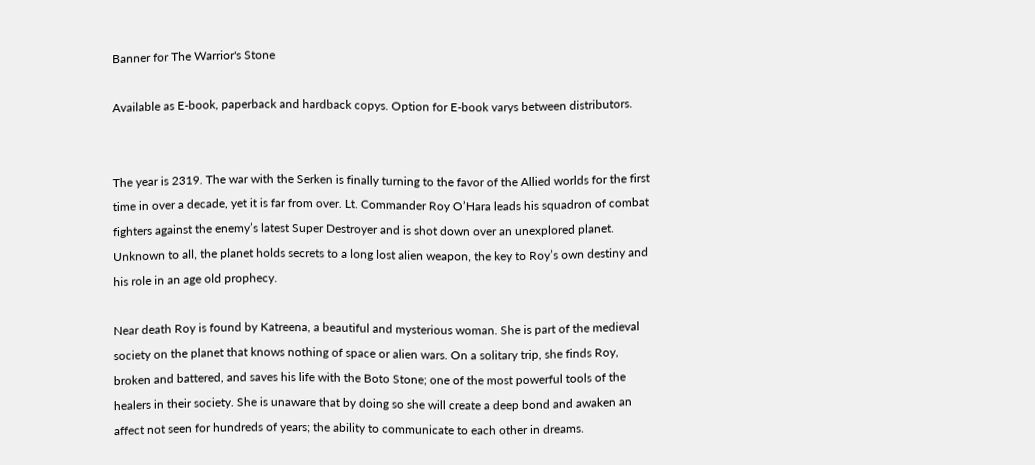Banner for The Warrior's Stone

Available as E-book, paperback and hardback copys. Option for E-book varys between distributors.


The year is 2319. The war with the Serken is finally turning to the favor of the Allied worlds for the first time in over a decade, yet it is far from over. Lt. Commander Roy O’Hara leads his squadron of combat fighters against the enemy’s latest Super Destroyer and is shot down over an unexplored planet. Unknown to all, the planet holds secrets to a long lost alien weapon, the key to Roy’s own destiny and his role in an age old prophecy.

Near death Roy is found by Katreena, a beautiful and mysterious woman. She is part of the medieval society on the planet that knows nothing of space or alien wars. On a solitary trip, she finds Roy, broken and battered, and saves his life with the Boto Stone; one of the most powerful tools of the healers in their society. She is unaware that by doing so she will create a deep bond and awaken an affect not seen for hundreds of years; the ability to communicate to each other in dreams.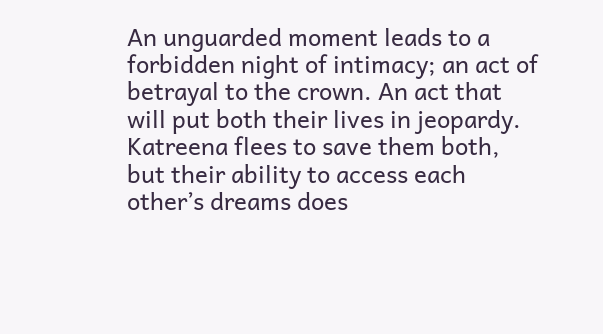An unguarded moment leads to a forbidden night of intimacy; an act of betrayal to the crown. An act that will put both their lives in jeopardy. Katreena flees to save them both, but their ability to access each other’s dreams does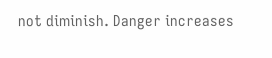not diminish. Danger increases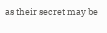as their secret may be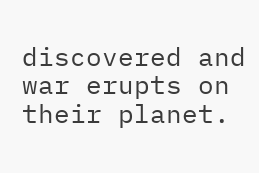discovered and war erupts on their planet.